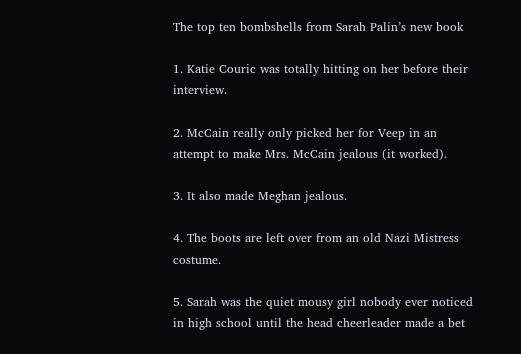The top ten bombshells from Sarah Palin’s new book

1. Katie Couric was totally hitting on her before their interview.

2. McCain really only picked her for Veep in an attempt to make Mrs. McCain jealous (it worked).

3. It also made Meghan jealous.

4. The boots are left over from an old Nazi Mistress costume.

5. Sarah was the quiet mousy girl nobody ever noticed in high school until the head cheerleader made a bet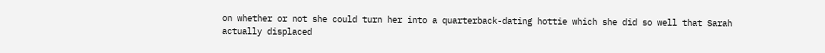on whether or not she could turn her into a quarterback-dating hottie which she did so well that Sarah actually displaced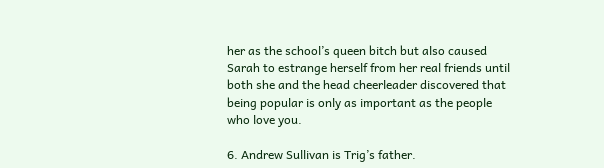her as the school’s queen bitch but also caused Sarah to estrange herself from her real friends until both she and the head cheerleader discovered that being popular is only as important as the people who love you.

6. Andrew Sullivan is Trig’s father.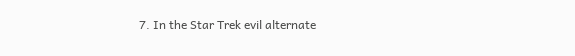7. In the Star Trek evil alternate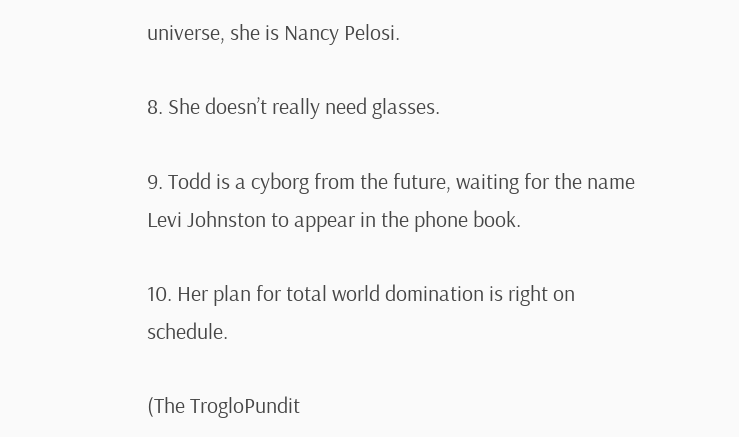universe, she is Nancy Pelosi.

8. She doesn’t really need glasses.

9. Todd is a cyborg from the future, waiting for the name Levi Johnston to appear in the phone book.

10. Her plan for total world domination is right on schedule.

(The TrogloPundit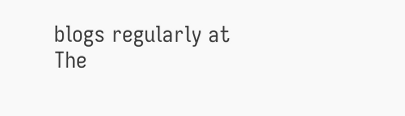blogs regularly at The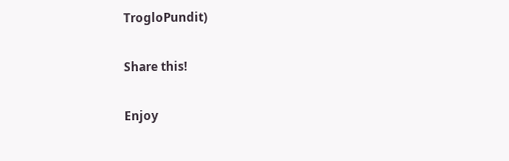TrogloPundit)

Share this!

Enjoy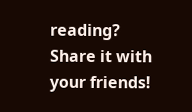reading? Share it with your friends!